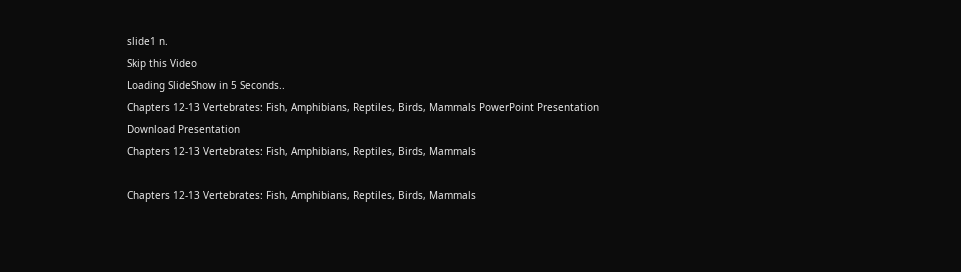slide1 n.
Skip this Video
Loading SlideShow in 5 Seconds..
Chapters 12-13 Vertebrates: Fish, Amphibians, Reptiles, Birds, Mammals PowerPoint Presentation
Download Presentation
Chapters 12-13 Vertebrates: Fish, Amphibians, Reptiles, Birds, Mammals

Chapters 12-13 Vertebrates: Fish, Amphibians, Reptiles, Birds, Mammals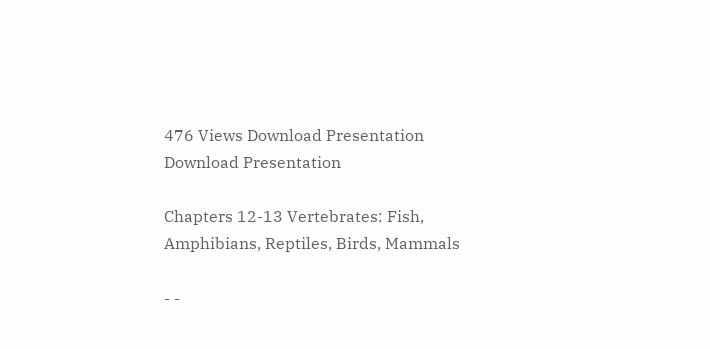476 Views Download Presentation
Download Presentation

Chapters 12-13 Vertebrates: Fish, Amphibians, Reptiles, Birds, Mammals

- -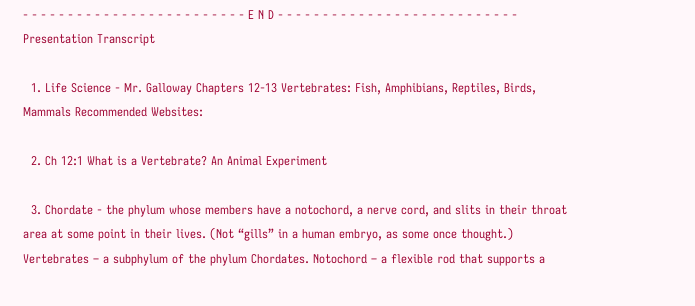- - - - - - - - - - - - - - - - - - - - - - - - - E N D - - - - - - - - - - - - - - - - - - - - - - - - - - -
Presentation Transcript

  1. Life Science - Mr. Galloway Chapters 12-13 Vertebrates: Fish, Amphibians, Reptiles, Birds, Mammals Recommended Websites:

  2. Ch 12:1 What is a Vertebrate? An Animal Experiment

  3. Chordate - the phylum whose members have a notochord, a nerve cord, and slits in their throat area at some point in their lives. (Not “gills” in a human embryo, as some once thought.) Vertebrates – a subphylum of the phylum Chordates. Notochord – a flexible rod that supports a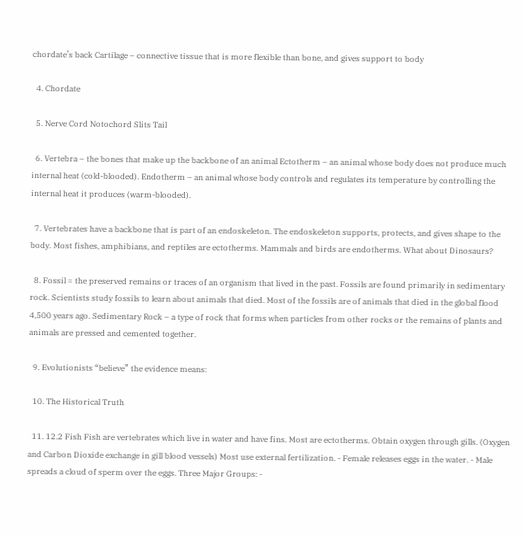chordate’s back Cartilage – connective tissue that is more flexible than bone, and gives support to body

  4. Chordate

  5. Nerve Cord Notochord Slits Tail

  6. Vertebra – the bones that make up the backbone of an animal Ectotherm – an animal whose body does not produce much internal heat (cold-blooded). Endotherm – an animal whose body controls and regulates its temperature by controlling the internal heat it produces (warm-blooded).

  7. Vertebrates have a backbone that is part of an endoskeleton. The endoskeleton supports, protects, and gives shape to the body. Most fishes, amphibians, and reptiles are ectotherms. Mammals and birds are endotherms. What about Dinosaurs?

  8. Fossil = the preserved remains or traces of an organism that lived in the past. Fossils are found primarily in sedimentary rock. Scientists study fossils to learn about animals that died. Most of the fossils are of animals that died in the global flood 4,500 years ago. Sedimentary Rock – a type of rock that forms when particles from other rocks or the remains of plants and animals are pressed and cemented together.

  9. Evolutionists “believe” the evidence means:

  10. The Historical Truth

  11. 12.2 Fish Fish are vertebrates which live in water and have fins. Most are ectotherms. Obtain oxygen through gills. (Oxygen and Carbon Dioxide exchange in gill blood vessels) Most use external fertilization. - Female releases eggs in the water. - Male spreads a cloud of sperm over the eggs. Three Major Groups: -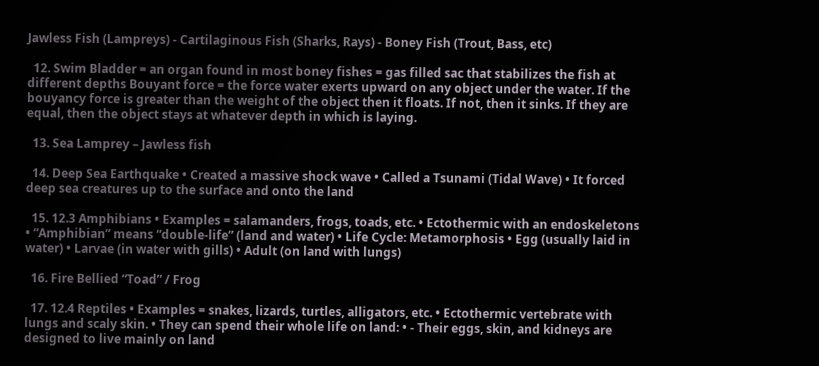Jawless Fish (Lampreys) - Cartilaginous Fish (Sharks, Rays) - Boney Fish (Trout, Bass, etc)

  12. Swim Bladder = an organ found in most boney fishes = gas filled sac that stabilizes the fish at different depths Bouyant force = the force water exerts upward on any object under the water. If the bouyancy force is greater than the weight of the object then it floats. If not, then it sinks. If they are equal, then the object stays at whatever depth in which is laying.

  13. Sea Lamprey – Jawless fish

  14. Deep Sea Earthquake • Created a massive shock wave • Called a Tsunami (Tidal Wave) • It forced deep sea creatures up to the surface and onto the land

  15. 12.3 Amphibians • Examples = salamanders, frogs, toads, etc. • Ectothermic with an endoskeletons • “Amphibian” means “double-life” (land and water) • Life Cycle: Metamorphosis • Egg (usually laid in water) • Larvae (in water with gills) • Adult (on land with lungs)

  16. Fire Bellied “Toad” / Frog

  17. 12.4 Reptiles • Examples = snakes, lizards, turtles, alligators, etc. • Ectothermic vertebrate with lungs and scaly skin. • They can spend their whole life on land: • - Their eggs, skin, and kidneys are designed to live mainly on land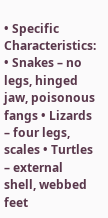• Specific Characteristics: • Snakes – no legs, hinged jaw, poisonous fangs • Lizards – four legs, scales • Turtles – external shell, webbed feet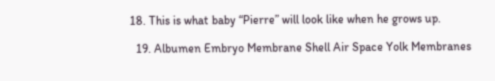18. This is what baby “Pierre” will look like when he grows up.

  19. Albumen Embryo Membrane Shell Air Space Yolk Membranes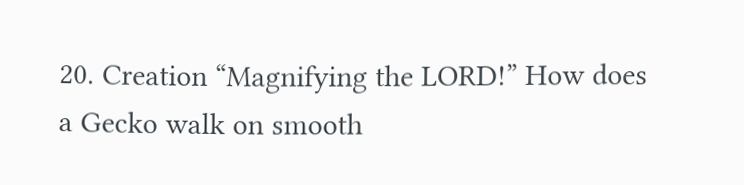20. Creation “Magnifying the LORD!” How does a Gecko walk on smooth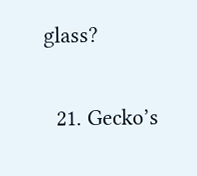glass?

  21. Gecko’s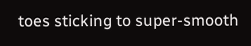toes sticking to super-smooth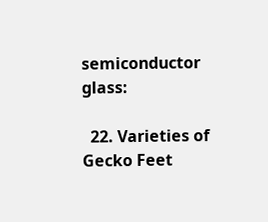semiconductor glass:

  22. Varieties of Gecko Feet